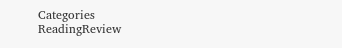Categories ReadingReview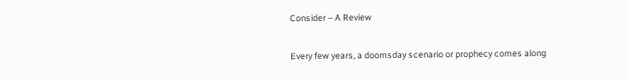Consider – A Review

Every few years, a doomsday scenario or prophecy comes along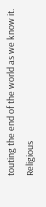touting the end of the world as we know it. Religious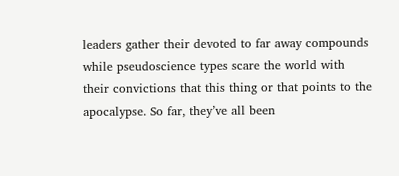leaders gather their devoted to far away compounds while pseudoscience types scare the world with their convictions that this thing or that points to the apocalypse. So far, they’ve all been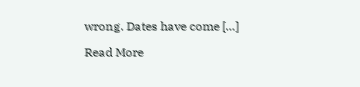wrong. Dates have come […]

Read More